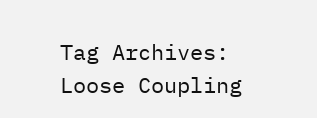Tag Archives: Loose Coupling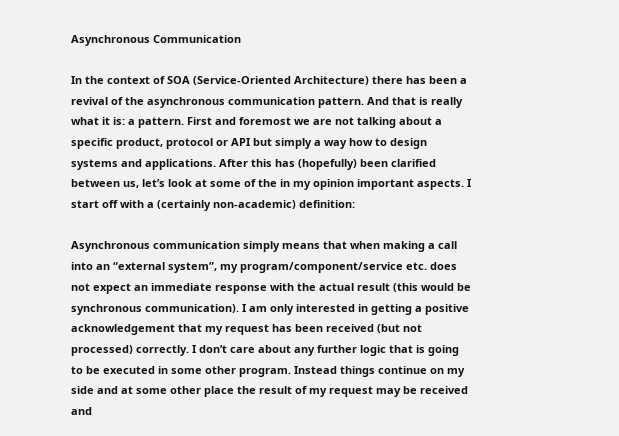Asynchronous Communication

In the context of SOA (Service-Oriented Architecture) there has been a revival of the asynchronous communication pattern. And that is really what it is: a pattern. First and foremost we are not talking about a specific product, protocol or API but simply a way how to design systems and applications. After this has (hopefully) been clarified between us, let’s look at some of the in my opinion important aspects. I start off with a (certainly non-academic) definition:

Asynchronous communication simply means that when making a call into an “external system”, my program/component/service etc. does not expect an immediate response with the actual result (this would be synchronous communication). I am only interested in getting a positive acknowledgement that my request has been received (but not processed) correctly. I don’t care about any further logic that is going to be executed in some other program. Instead things continue on my side and at some other place the result of my request may be received and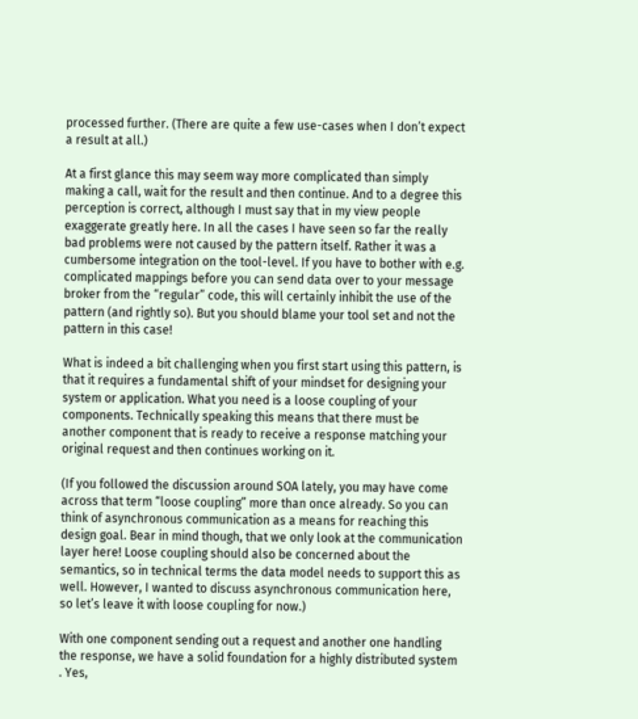processed further. (There are quite a few use-cases when I don’t expect a result at all.)

At a first glance this may seem way more complicated than simply making a call, wait for the result and then continue. And to a degree this perception is correct, although I must say that in my view people exaggerate greatly here. In all the cases I have seen so far the really bad problems were not caused by the pattern itself. Rather it was a cumbersome integration on the tool-level. If you have to bother with e.g. complicated mappings before you can send data over to your message broker from the “regular” code, this will certainly inhibit the use of the pattern (and rightly so). But you should blame your tool set and not the pattern in this case!

What is indeed a bit challenging when you first start using this pattern, is that it requires a fundamental shift of your mindset for designing your system or application. What you need is a loose coupling of your components. Technically speaking this means that there must be another component that is ready to receive a response matching your original request and then continues working on it.

(If you followed the discussion around SOA lately, you may have come across that term “loose coupling” more than once already. So you can think of asynchronous communication as a means for reaching this design goal. Bear in mind though, that we only look at the communication layer here! Loose coupling should also be concerned about the semantics, so in technical terms the data model needs to support this as well. However, I wanted to discuss asynchronous communication here, so let’s leave it with loose coupling for now.)

With one component sending out a request and another one handling the response, we have a solid foundation for a highly distributed system . Yes,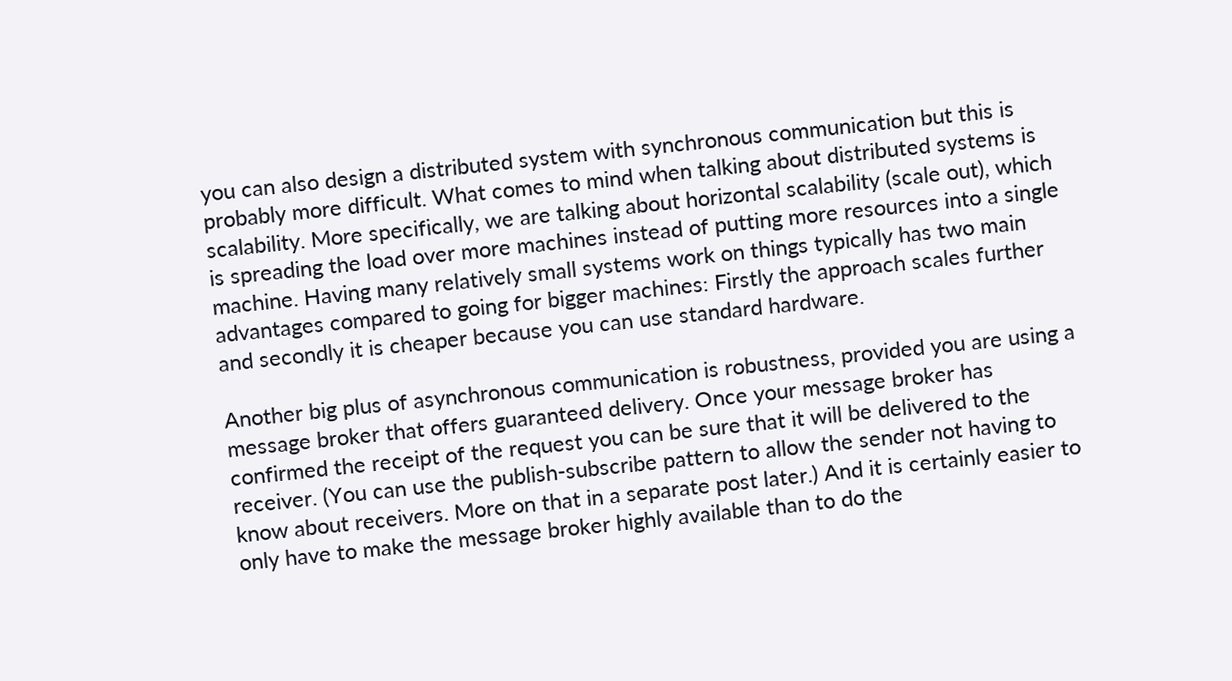you can also design a distributed system with synchronous communication but this is probably more difficult. What comes to mind when talking about distributed systems is scalability. More specifically, we are talking about horizontal scalability (scale out), which is spreading the load over more machines instead of putting more resources into a single machine. Having many relatively small systems work on things typically has two main advantages compared to going for bigger machines: Firstly the approach scales further and secondly it is cheaper because you can use standard hardware.

Another big plus of asynchronous communication is robustness, provided you are using a message broker that offers guaranteed delivery. Once your message broker has confirmed the receipt of the request you can be sure that it will be delivered to the receiver. (You can use the publish-subscribe pattern to allow the sender not having to know about receivers. More on that in a separate post later.) And it is certainly easier to only have to make the message broker highly available than to do the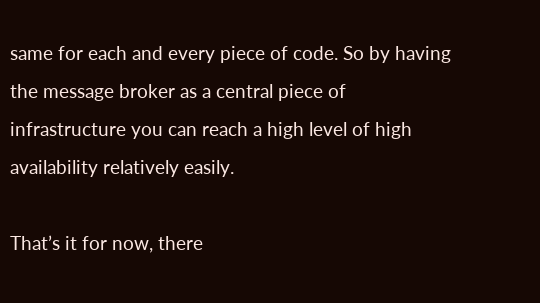same for each and every piece of code. So by having the message broker as a central piece of infrastructure you can reach a high level of high availability relatively easily.

That’s it for now, there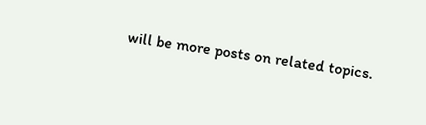will be more posts on related topics.